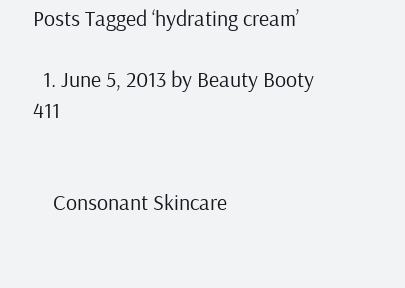Posts Tagged ‘hydrating cream’

  1. June 5, 2013 by Beauty Booty 411


    Consonant Skincare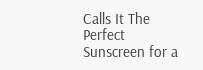Calls It The Perfect Sunscreen for a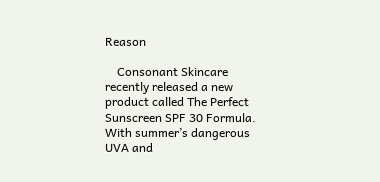Reason

    Consonant Skincare recently released a new product called The Perfect Sunscreen SPF 30 Formula. With summer’s dangerous UVA and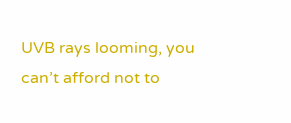UVB rays looming, you can’t afford not to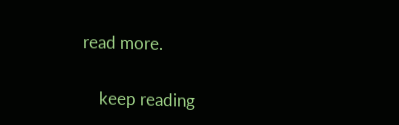read more.


    keep reading